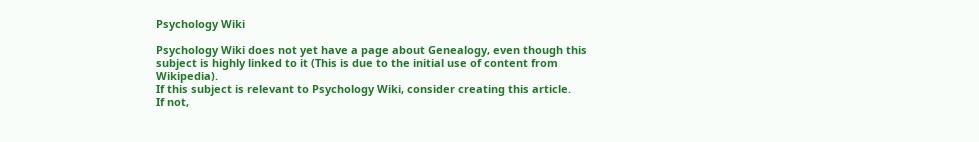Psychology Wiki

Psychology Wiki does not yet have a page about Genealogy, even though this subject is highly linked to it (This is due to the initial use of content from Wikipedia).
If this subject is relevant to Psychology Wiki, consider creating this article.
If not,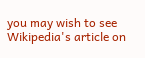you may wish to see Wikipedia's article on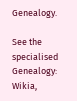Genealogy.

See the specialised Genealogy: Wikia,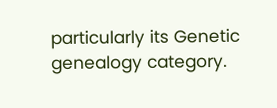particularly its Genetic genealogy category.